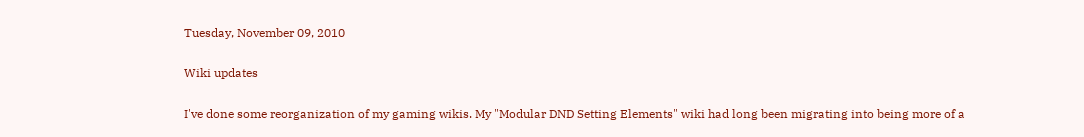Tuesday, November 09, 2010

Wiki updates

I've done some reorganization of my gaming wikis. My "Modular DND Setting Elements" wiki had long been migrating into being more of a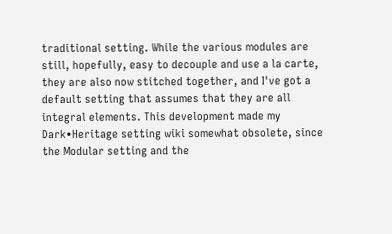traditional setting. While the various modules are still, hopefully, easy to decouple and use a la carte, they are also now stitched together, and I've got a default setting that assumes that they are all integral elements. This development made my Dark•Heritage setting wiki somewhat obsolete, since the Modular setting and the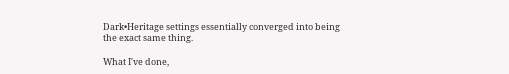Dark•Heritage settings essentially converged into being the exact same thing.

What I've done,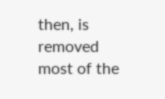then, is removed most of the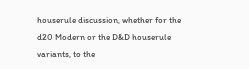houserule discussion, whether for the d20 Modern or the D&D houserule variants, to the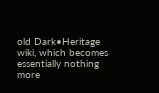old Dark•Heritage wiki, which becomes essentially nothing more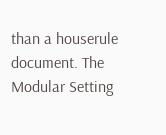than a houserule document. The Modular Setting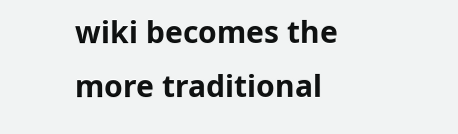wiki becomes the more traditional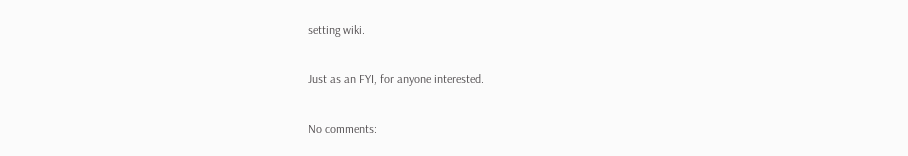setting wiki.

Just as an FYI, for anyone interested.

No comments: